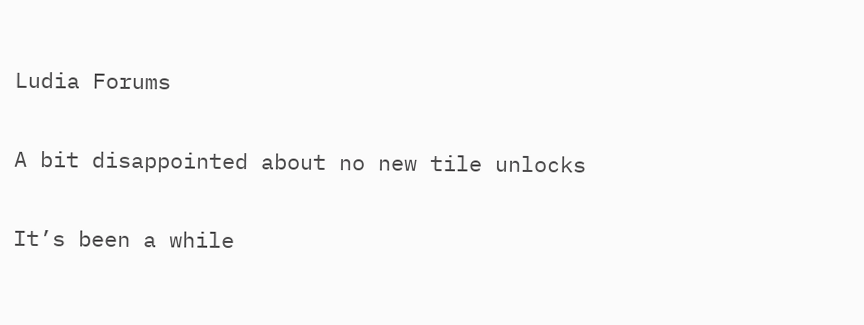Ludia Forums

A bit disappointed about no new tile unlocks

It’s been a while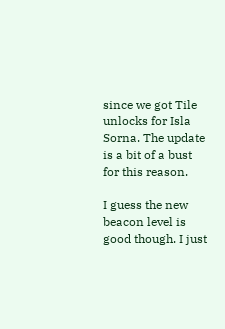since we got Tile unlocks for Isla Sorna. The update is a bit of a bust for this reason.

I guess the new beacon level is good though. I just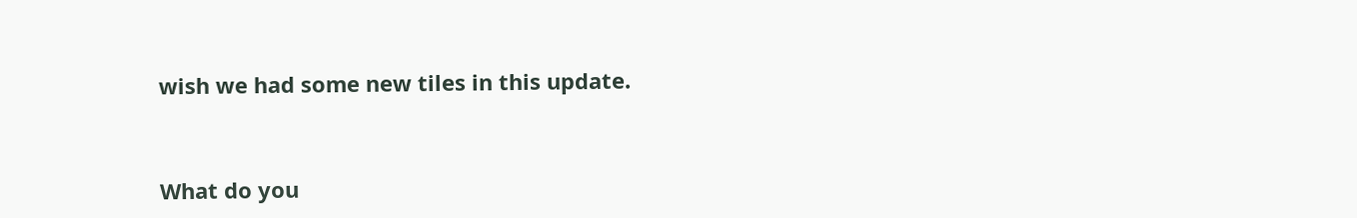wish we had some new tiles in this update.


What do you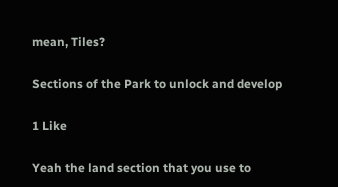mean, Tiles?

Sections of the Park to unlock and develop

1 Like

Yeah the land section that you use to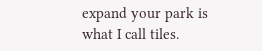expand your park is what I call tiles.